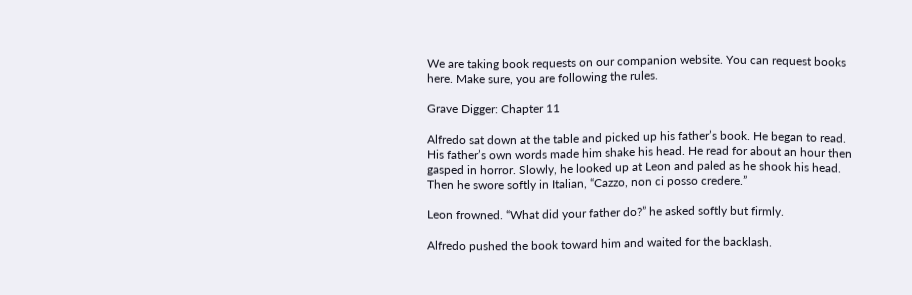We are taking book requests on our companion website. You can request books here. Make sure, you are following the rules.

Grave Digger: Chapter 11

Alfredo sat down at the table and picked up his father’s book. He began to read. His father’s own words made him shake his head. He read for about an hour then gasped in horror. Slowly, he looked up at Leon and paled as he shook his head. Then he swore softly in Italian, “Cazzo, non ci posso credere.”

Leon frowned. “What did your father do?” he asked softly but firmly.

Alfredo pushed the book toward him and waited for the backlash.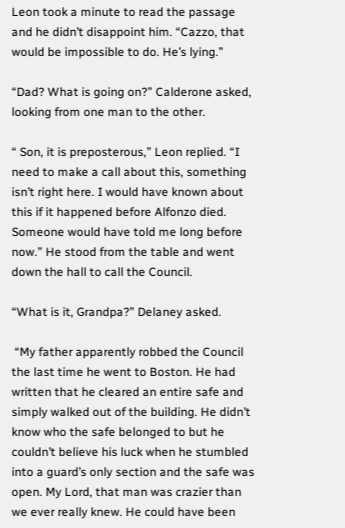Leon took a minute to read the passage and he didn’t disappoint him. “Cazzo, that would be impossible to do. He’s lying.”

“Dad? What is going on?” Calderone asked, looking from one man to the other.

“ Son, it is preposterous,” Leon replied. “I need to make a call about this, something isn’t right here. I would have known about this if it happened before Alfonzo died. Someone would have told me long before now.” He stood from the table and went down the hall to call the Council.

“What is it, Grandpa?” Delaney asked.

 “My father apparently robbed the Council the last time he went to Boston. He had written that he cleared an entire safe and simply walked out of the building. He didn’t know who the safe belonged to but he couldn’t believe his luck when he stumbled into a guard’s only section and the safe was open. My Lord, that man was crazier than we ever really knew. He could have been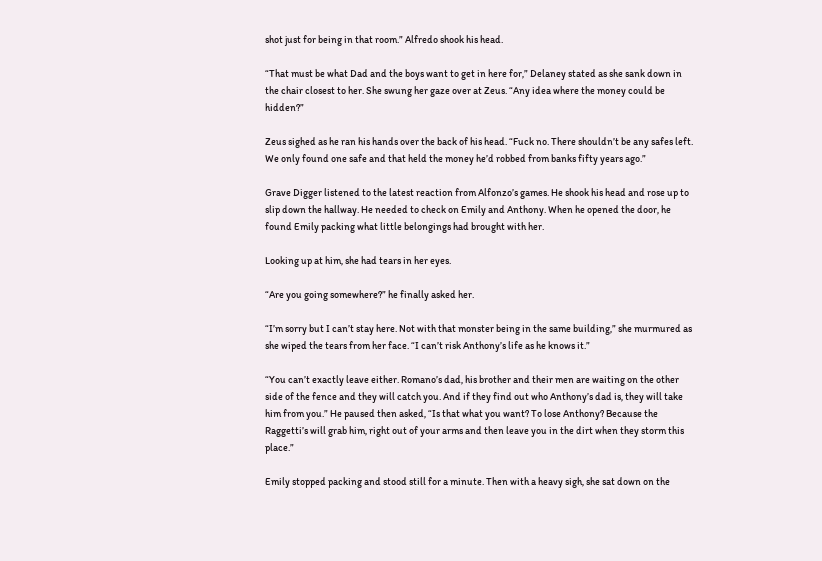shot just for being in that room.” Alfredo shook his head.

“That must be what Dad and the boys want to get in here for,” Delaney stated as she sank down in the chair closest to her. She swung her gaze over at Zeus. “Any idea where the money could be hidden?”

Zeus sighed as he ran his hands over the back of his head. “Fuck no. There shouldn’t be any safes left. We only found one safe and that held the money he’d robbed from banks fifty years ago.”

Grave Digger listened to the latest reaction from Alfonzo’s games. He shook his head and rose up to slip down the hallway. He needed to check on Emily and Anthony. When he opened the door, he found Emily packing what little belongings had brought with her.

Looking up at him, she had tears in her eyes.

“Are you going somewhere?” he finally asked her.

“I’m sorry but I can’t stay here. Not with that monster being in the same building,” she murmured as she wiped the tears from her face. “I can’t risk Anthony’s life as he knows it.”

“You can’t exactly leave either. Romano’s dad, his brother and their men are waiting on the other side of the fence and they will catch you. And if they find out who Anthony’s dad is, they will take him from you.” He paused then asked, “Is that what you want? To lose Anthony? Because the Raggetti’s will grab him, right out of your arms and then leave you in the dirt when they storm this place.”

Emily stopped packing and stood still for a minute. Then with a heavy sigh, she sat down on the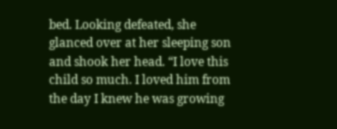bed. Looking defeated, she glanced over at her sleeping son and shook her head. “I love this child so much. I loved him from the day I knew he was growing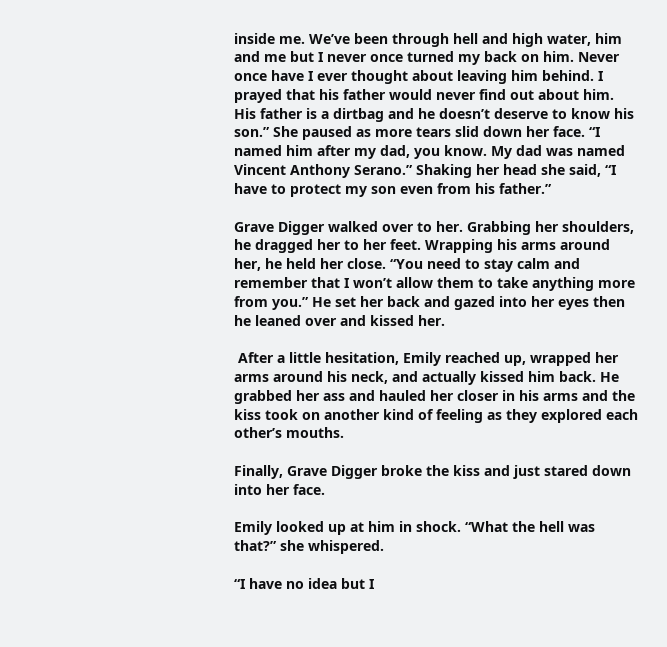inside me. We’ve been through hell and high water, him and me but I never once turned my back on him. Never once have I ever thought about leaving him behind. I prayed that his father would never find out about him. His father is a dirtbag and he doesn’t deserve to know his son.” She paused as more tears slid down her face. “I named him after my dad, you know. My dad was named Vincent Anthony Serano.” Shaking her head she said, “I have to protect my son even from his father.”

Grave Digger walked over to her. Grabbing her shoulders, he dragged her to her feet. Wrapping his arms around her, he held her close. “You need to stay calm and remember that I won’t allow them to take anything more from you.” He set her back and gazed into her eyes then he leaned over and kissed her.

 After a little hesitation, Emily reached up, wrapped her arms around his neck, and actually kissed him back. He grabbed her ass and hauled her closer in his arms and the kiss took on another kind of feeling as they explored each other’s mouths.

Finally, Grave Digger broke the kiss and just stared down into her face.

Emily looked up at him in shock. “What the hell was that?” she whispered.

“I have no idea but I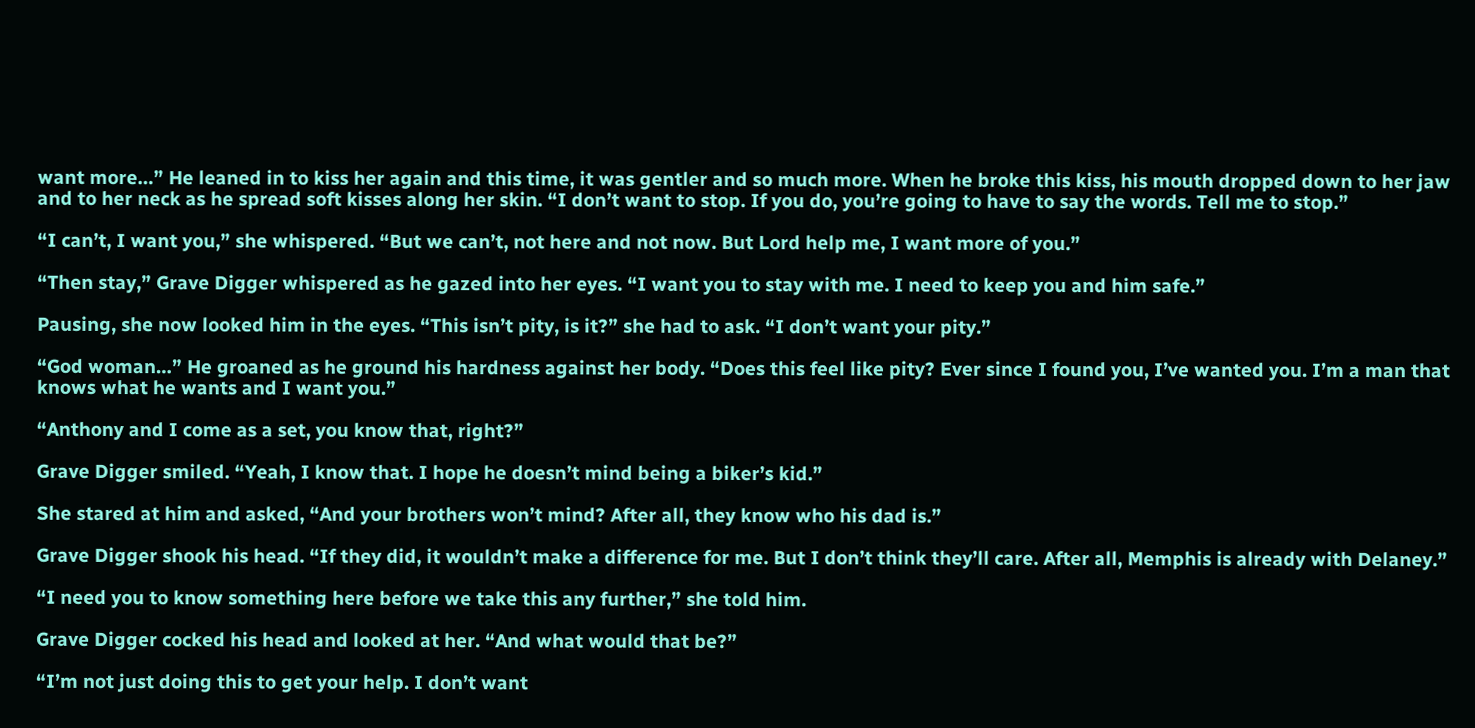want more…” He leaned in to kiss her again and this time, it was gentler and so much more. When he broke this kiss, his mouth dropped down to her jaw and to her neck as he spread soft kisses along her skin. “I don’t want to stop. If you do, you’re going to have to say the words. Tell me to stop.”

“I can’t, I want you,” she whispered. “But we can’t, not here and not now. But Lord help me, I want more of you.”

“Then stay,” Grave Digger whispered as he gazed into her eyes. “I want you to stay with me. I need to keep you and him safe.”

Pausing, she now looked him in the eyes. “This isn’t pity, is it?” she had to ask. “I don’t want your pity.”

“God woman…” He groaned as he ground his hardness against her body. “Does this feel like pity? Ever since I found you, I’ve wanted you. I’m a man that knows what he wants and I want you.”

“Anthony and I come as a set, you know that, right?”

Grave Digger smiled. “Yeah, I know that. I hope he doesn’t mind being a biker’s kid.”

She stared at him and asked, “And your brothers won’t mind? After all, they know who his dad is.”

Grave Digger shook his head. “If they did, it wouldn’t make a difference for me. But I don’t think they’ll care. After all, Memphis is already with Delaney.”

“I need you to know something here before we take this any further,” she told him.

Grave Digger cocked his head and looked at her. “And what would that be?”

“I’m not just doing this to get your help. I don’t want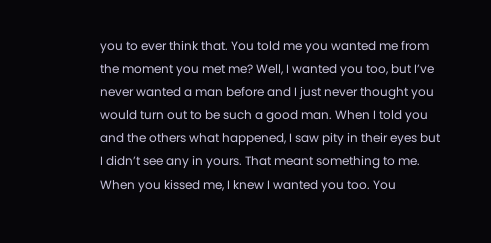you to ever think that. You told me you wanted me from the moment you met me? Well, I wanted you too, but I’ve never wanted a man before and I just never thought you would turn out to be such a good man. When I told you and the others what happened, I saw pity in their eyes but I didn’t see any in yours. That meant something to me. When you kissed me, I knew I wanted you too. You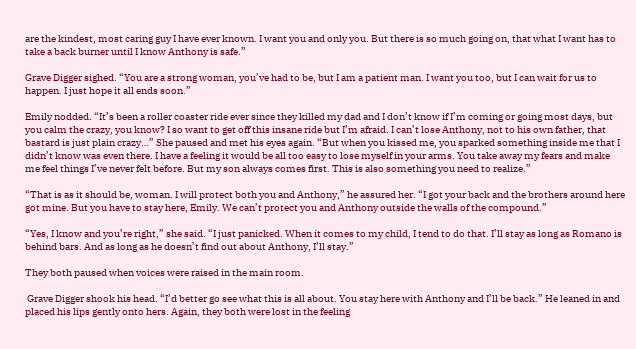are the kindest, most caring guy I have ever known. I want you and only you. But there is so much going on, that what I want has to take a back burner until I know Anthony is safe.”

Grave Digger sighed. “You are a strong woman, you’ve had to be, but I am a patient man. I want you too, but I can wait for us to happen. I just hope it all ends soon.”

Emily nodded. “It’s been a roller coaster ride ever since they killed my dad and I don’t know if I’m coming or going most days, but you calm the crazy, you know? I so want to get off this insane ride but I’m afraid. I can’t lose Anthony, not to his own father, that bastard is just plain crazy…” She paused and met his eyes again. “But when you kissed me, you sparked something inside me that I didn’t know was even there. I have a feeling it would be all too easy to lose myself in your arms. You take away my fears and make me feel things I’ve never felt before. But my son always comes first. This is also something you need to realize.”

“That is as it should be, woman. I will protect both you and Anthony,” he assured her. “I got your back and the brothers around here got mine. But you have to stay here, Emily. We can’t protect you and Anthony outside the walls of the compound.”

“Yes, I know and you’re right,” she said. “I just panicked. When it comes to my child, I tend to do that. I’ll stay as long as Romano is behind bars. And as long as he doesn’t find out about Anthony, I’ll stay.”

They both paused when voices were raised in the main room.

 Grave Digger shook his head. “I’d better go see what this is all about. You stay here with Anthony and I’ll be back.” He leaned in and placed his lips gently onto hers. Again, they both were lost in the feeling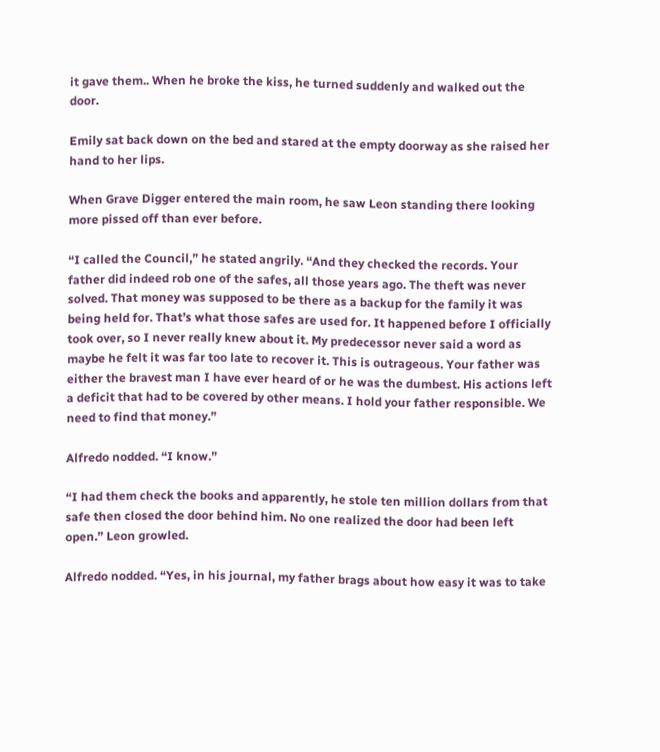it gave them.. When he broke the kiss, he turned suddenly and walked out the door.

Emily sat back down on the bed and stared at the empty doorway as she raised her hand to her lips.

When Grave Digger entered the main room, he saw Leon standing there looking more pissed off than ever before.

“I called the Council,” he stated angrily. “And they checked the records. Your father did indeed rob one of the safes, all those years ago. The theft was never solved. That money was supposed to be there as a backup for the family it was being held for. That’s what those safes are used for. It happened before I officially took over, so I never really knew about it. My predecessor never said a word as maybe he felt it was far too late to recover it. This is outrageous. Your father was either the bravest man I have ever heard of or he was the dumbest. His actions left a deficit that had to be covered by other means. I hold your father responsible. We need to find that money.”

Alfredo nodded. “I know.”

“I had them check the books and apparently, he stole ten million dollars from that safe then closed the door behind him. No one realized the door had been left open.” Leon growled.

Alfredo nodded. “Yes, in his journal, my father brags about how easy it was to take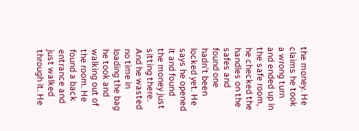the money. He claims he took a wrong turn and ended up in the safe room, he checked the handles on the safes and found one hadn’t been locked yet. He says he opened it and found the money just sitting there. And he wasted no time in loading the bag he took and walking out of the room. He found a back entrance and just walked through it. He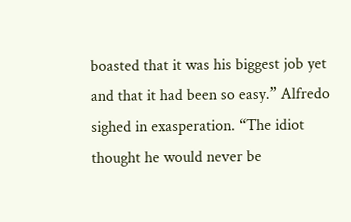boasted that it was his biggest job yet and that it had been so easy.” Alfredo sighed in exasperation. “The idiot thought he would never be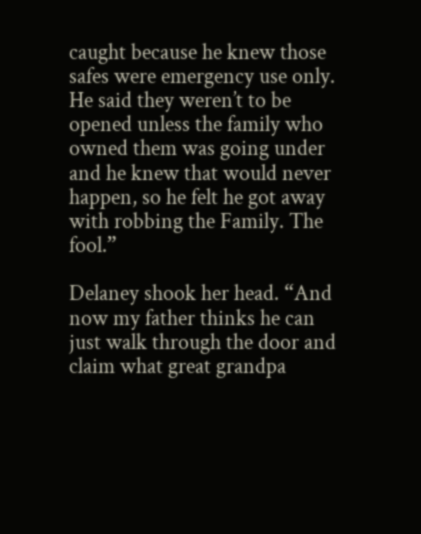caught because he knew those safes were emergency use only. He said they weren’t to be opened unless the family who owned them was going under and he knew that would never happen, so he felt he got away with robbing the Family. The fool.”

Delaney shook her head. “And now my father thinks he can just walk through the door and claim what great grandpa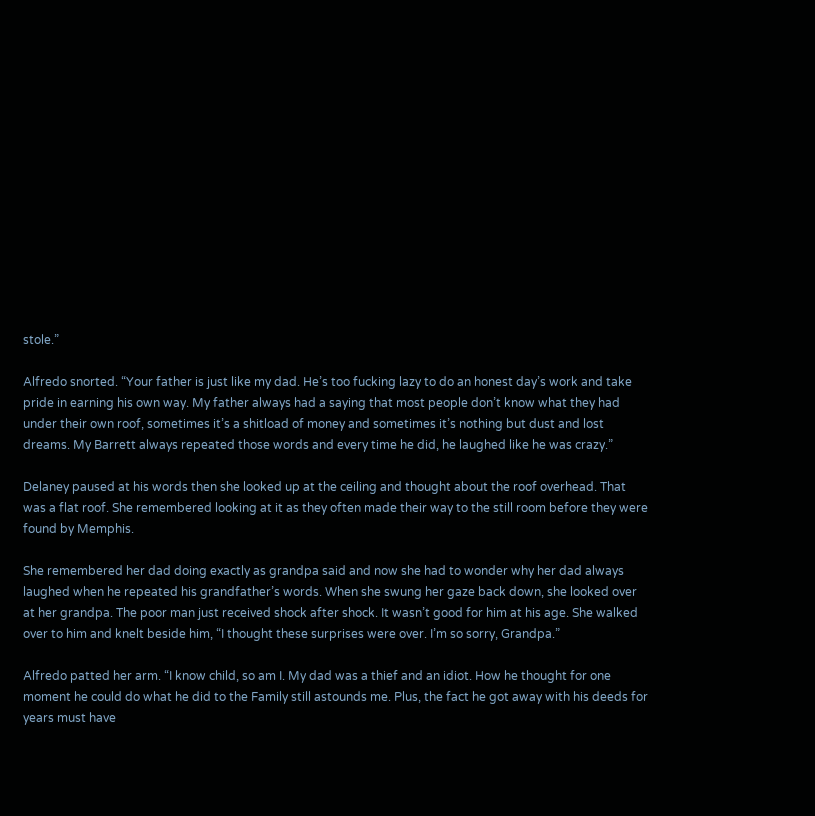stole.”

Alfredo snorted. “Your father is just like my dad. He’s too fucking lazy to do an honest day’s work and take pride in earning his own way. My father always had a saying that most people don’t know what they had under their own roof, sometimes it’s a shitload of money and sometimes it’s nothing but dust and lost dreams. My Barrett always repeated those words and every time he did, he laughed like he was crazy.”

Delaney paused at his words then she looked up at the ceiling and thought about the roof overhead. That was a flat roof. She remembered looking at it as they often made their way to the still room before they were found by Memphis.

She remembered her dad doing exactly as grandpa said and now she had to wonder why her dad always laughed when he repeated his grandfather’s words. When she swung her gaze back down, she looked over at her grandpa. The poor man just received shock after shock. It wasn’t good for him at his age. She walked over to him and knelt beside him, “I thought these surprises were over. I’m so sorry, Grandpa.”

Alfredo patted her arm. “I know child, so am I. My dad was a thief and an idiot. How he thought for one moment he could do what he did to the Family still astounds me. Plus, the fact he got away with his deeds for years must have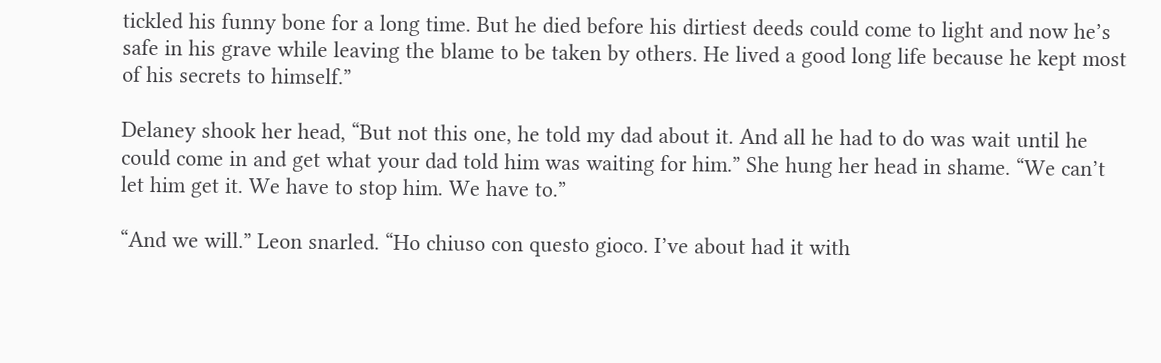tickled his funny bone for a long time. But he died before his dirtiest deeds could come to light and now he’s safe in his grave while leaving the blame to be taken by others. He lived a good long life because he kept most of his secrets to himself.”

Delaney shook her head, “But not this one, he told my dad about it. And all he had to do was wait until he could come in and get what your dad told him was waiting for him.” She hung her head in shame. “We can’t let him get it. We have to stop him. We have to.”

“And we will.” Leon snarled. “Ho chiuso con questo gioco. I’ve about had it with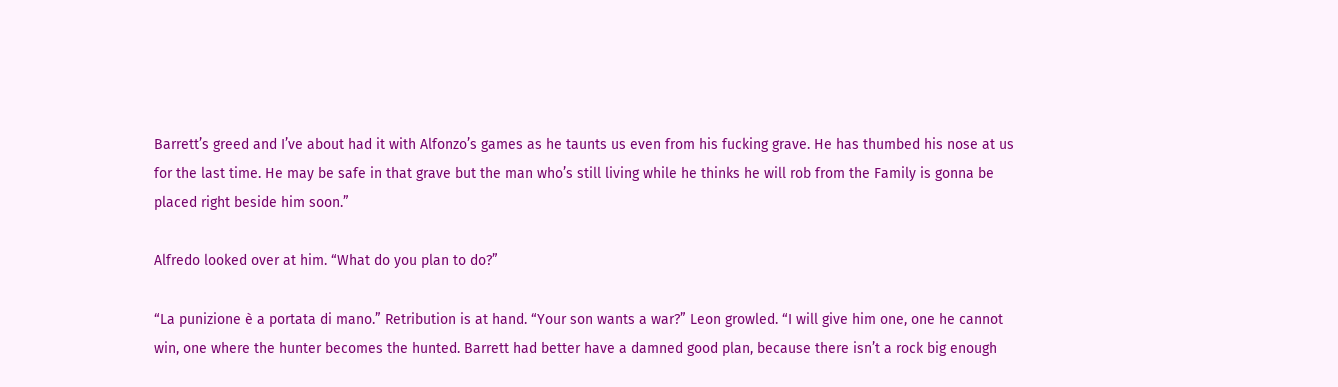Barrett’s greed and I’ve about had it with Alfonzo’s games as he taunts us even from his fucking grave. He has thumbed his nose at us for the last time. He may be safe in that grave but the man who’s still living while he thinks he will rob from the Family is gonna be placed right beside him soon.”

Alfredo looked over at him. “What do you plan to do?”

“La punizione è a portata di mano.” Retribution is at hand. “Your son wants a war?” Leon growled. “I will give him one, one he cannot win, one where the hunter becomes the hunted. Barrett had better have a damned good plan, because there isn’t a rock big enough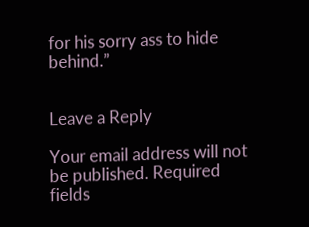for his sorry ass to hide behind.”


Leave a Reply

Your email address will not be published. Required fields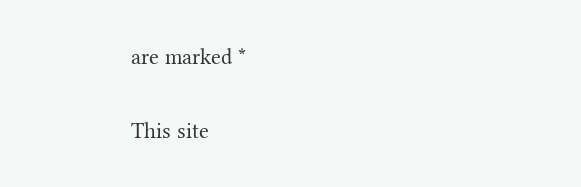are marked *

This site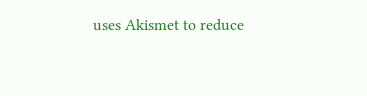uses Akismet to reduce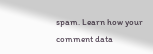spam. Learn how your comment data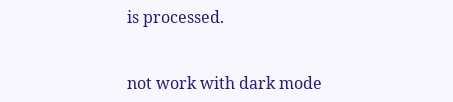is processed.


not work with dark mode